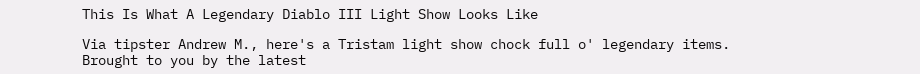This Is What A Legendary Diablo III Light Show Looks Like

Via tipster Andrew M., here's a Tristam light show chock full o' legendary items. Brought to you by the latest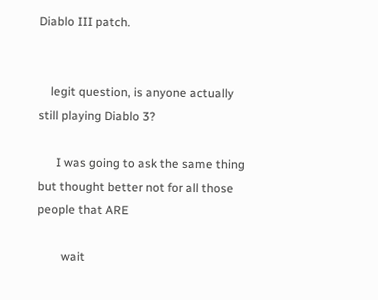Diablo III patch.


    legit question, is anyone actually still playing Diablo 3?

      I was going to ask the same thing but thought better not for all those people that ARE

        wait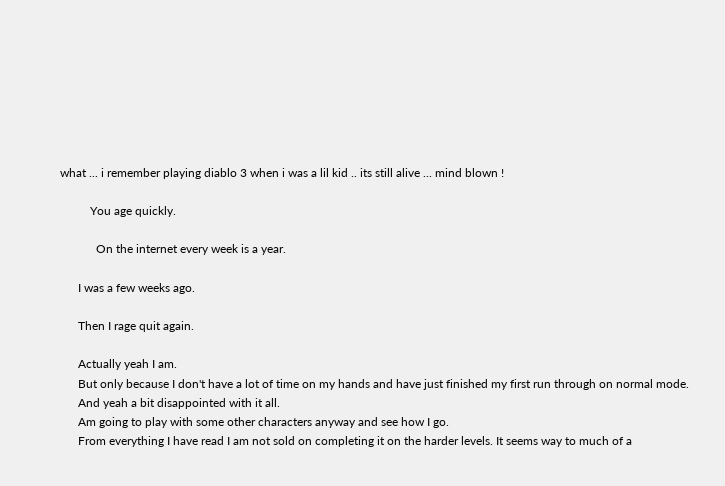what ... i remember playing diablo 3 when i was a lil kid .. its still alive ... mind blown !

          You age quickly.

            On the internet every week is a year.

      I was a few weeks ago.

      Then I rage quit again.

      Actually yeah I am.
      But only because I don't have a lot of time on my hands and have just finished my first run through on normal mode.
      And yeah a bit disappointed with it all.
      Am going to play with some other characters anyway and see how I go.
      From everything I have read I am not sold on completing it on the harder levels. It seems way to much of a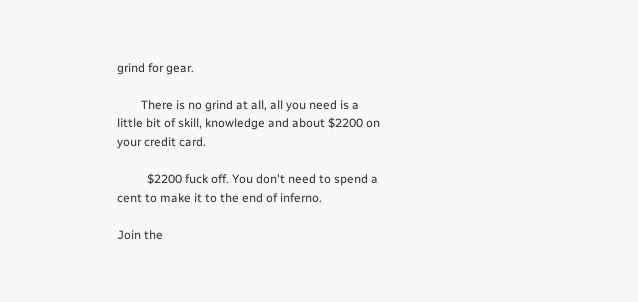grind for gear.

        There is no grind at all, all you need is a little bit of skill, knowledge and about $2200 on your credit card.

          $2200 fuck off. You don't need to spend a cent to make it to the end of inferno.

Join the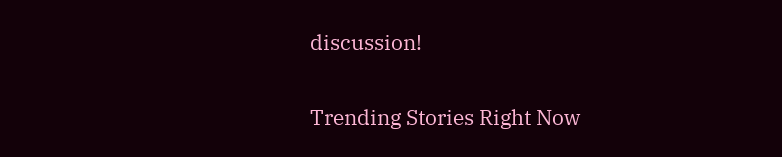discussion!

Trending Stories Right Now